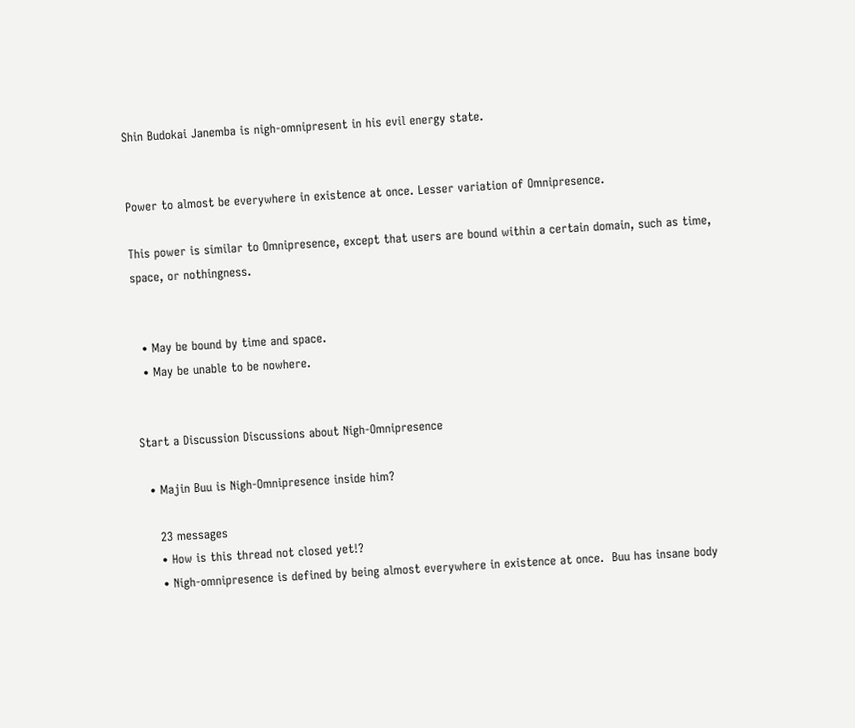Shin Budokai Janemba is nigh-omnipresent in his evil energy state.


Power to almost be everywhere in existence at once. Lesser variation of Omnipresence.

This power is similar to Omnipresence, except that users are bound within a certain domain, such as time, space, or nothingness.


  • May be bound by time and space.
  • May be unable to be nowhere.


Start a Discussion Discussions about Nigh-Omnipresence

  • Majin Buu is Nigh-Omnipresence inside him?

    23 messages
    • How is this thread not closed yet!?
    • Nigh-omnipresence is defined by being almost everywhere in existence at once.  Buu has insane body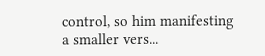control, so him manifesting a smaller vers...